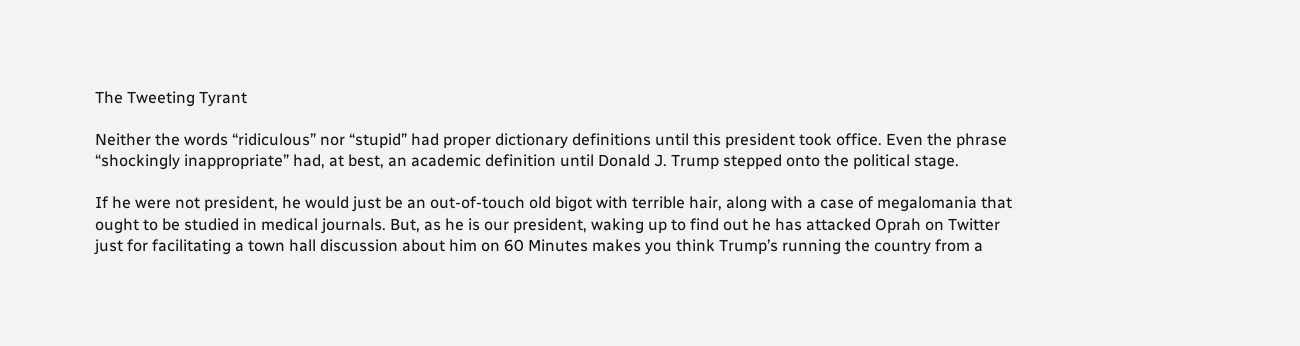The Tweeting Tyrant

Neither the words “ridiculous” nor “stupid” had proper dictionary definitions until this president took office. Even the phrase “shockingly inappropriate” had, at best, an academic definition until Donald J. Trump stepped onto the political stage.

If he were not president, he would just be an out-of-touch old bigot with terrible hair, along with a case of megalomania that ought to be studied in medical journals. But, as he is our president, waking up to find out he has attacked Oprah on Twitter just for facilitating a town hall discussion about him on 60 Minutes makes you think Trump’s running the country from a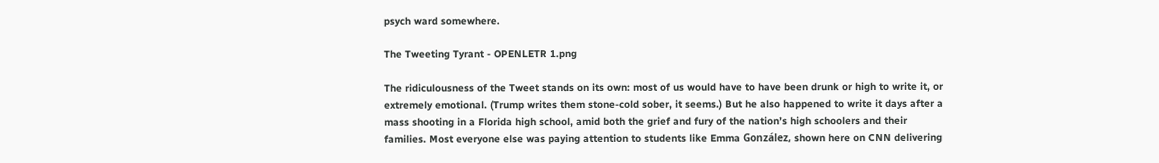psych ward somewhere.

The Tweeting Tyrant - OPENLETR 1.png

The ridiculousness of the Tweet stands on its own: most of us would have to have been drunk or high to write it, or extremely emotional. (Trump writes them stone-cold sober, it seems.) But he also happened to write it days after a mass shooting in a Florida high school, amid both the grief and fury of the nation’s high schoolers and their families. Most everyone else was paying attention to students like Emma González, shown here on CNN delivering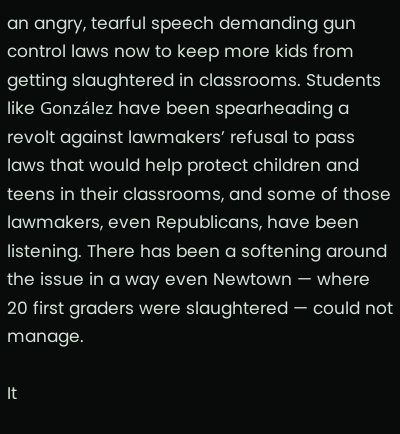an angry, tearful speech demanding gun control laws now to keep more kids from getting slaughtered in classrooms. Students like González have been spearheading a revolt against lawmakers’ refusal to pass laws that would help protect children and teens in their classrooms, and some of those lawmakers, even Republicans, have been listening. There has been a softening around the issue in a way even Newtown — where 20 first graders were slaughtered — could not manage.

It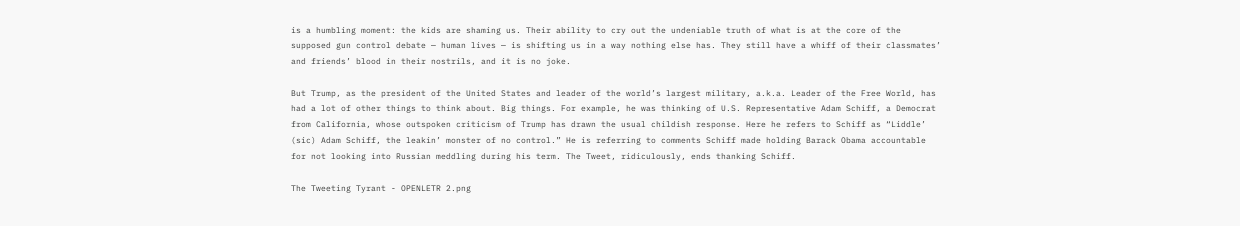is a humbling moment: the kids are shaming us. Their ability to cry out the undeniable truth of what is at the core of the supposed gun control debate — human lives — is shifting us in a way nothing else has. They still have a whiff of their classmates’ and friends’ blood in their nostrils, and it is no joke.

But Trump, as the president of the United States and leader of the world’s largest military, a.k.a. Leader of the Free World, has had a lot of other things to think about. Big things. For example, he was thinking of U.S. Representative Adam Schiff, a Democrat from California, whose outspoken criticism of Trump has drawn the usual childish response. Here he refers to Schiff as “Liddle’ (sic) Adam Schiff, the leakin’ monster of no control.” He is referring to comments Schiff made holding Barack Obama accountable for not looking into Russian meddling during his term. The Tweet, ridiculously, ends thanking Schiff.

The Tweeting Tyrant - OPENLETR 2.png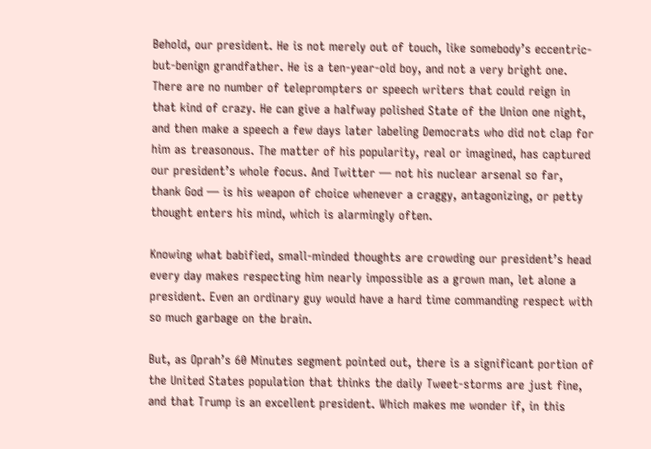Behold, our president. He is not merely out of touch, like somebody’s eccentric-but-benign grandfather. He is a ten-year-old boy, and not a very bright one. There are no number of teleprompters or speech writers that could reign in that kind of crazy. He can give a halfway polished State of the Union one night, and then make a speech a few days later labeling Democrats who did not clap for him as treasonous. The matter of his popularity, real or imagined, has captured our president’s whole focus. And Twitter — not his nuclear arsenal so far, thank God — is his weapon of choice whenever a craggy, antagonizing, or petty thought enters his mind, which is alarmingly often.

Knowing what babified, small-minded thoughts are crowding our president’s head every day makes respecting him nearly impossible as a grown man, let alone a president. Even an ordinary guy would have a hard time commanding respect with so much garbage on the brain.

But, as Oprah’s 60 Minutes segment pointed out, there is a significant portion of the United States population that thinks the daily Tweet-storms are just fine, and that Trump is an excellent president. Which makes me wonder if, in this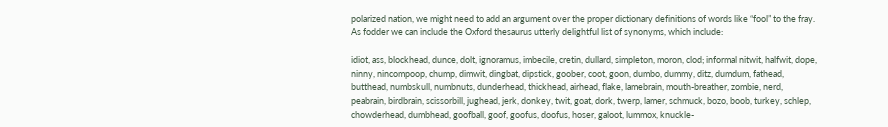polarized nation, we might need to add an argument over the proper dictionary definitions of words like “fool” to the fray. As fodder we can include the Oxford thesaurus utterly delightful list of synonyms, which include:

idiot, ass, blockhead, dunce, dolt, ignoramus, imbecile, cretin, dullard, simpleton, moron, clod; informal nitwit, halfwit, dope, ninny, nincompoop, chump, dimwit, dingbat, dipstick, goober, coot, goon, dumbo, dummy, ditz, dumdum, fathead, butthead, numbskull, numbnuts, dunderhead, thickhead, airhead, flake, lamebrain, mouth-breather, zombie, nerd, peabrain, birdbrain, scissorbill, jughead, jerk, donkey, twit, goat, dork, twerp, lamer, schmuck, bozo, boob, turkey, schlep, chowderhead, dumbhead, goofball, goof, goofus, doofus, hoser, galoot, lummox, knuckle-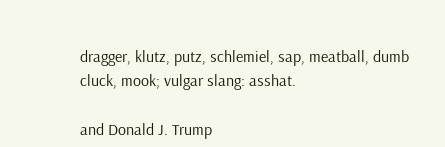dragger, klutz, putz, schlemiel, sap, meatball, dumb cluck, mook; vulgar slang: asshat.

and Donald J. Trump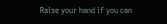Raise your hand if you can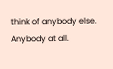think of anybody else. Anybody at all.